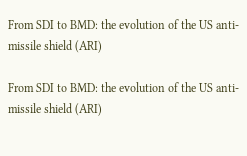From SDI to BMD: the evolution of the US anti-missile shield (ARI)

From SDI to BMD: the evolution of the US anti-missile shield (ARI)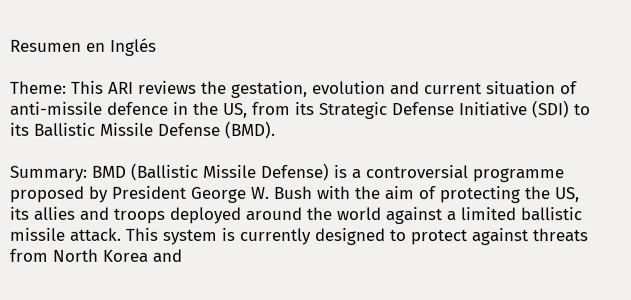Resumen en Inglés

Theme: This ARI reviews the gestation, evolution and current situation of anti-missile defence in the US, from its Strategic Defense Initiative (SDI) to its Ballistic Missile Defense (BMD).

Summary: BMD (Ballistic Missile Defense) is a controversial programme proposed by President George W. Bush with the aim of protecting the US, its allies and troops deployed around the world against a limited ballistic missile attack. This system is currently designed to protect against threats from North Korea and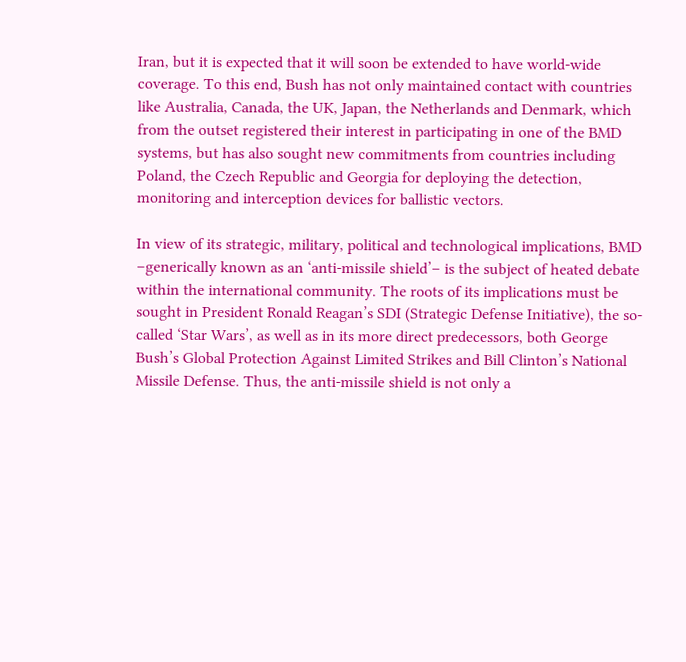Iran, but it is expected that it will soon be extended to have world-wide coverage. To this end, Bush has not only maintained contact with countries like Australia, Canada, the UK, Japan, the Netherlands and Denmark, which from the outset registered their interest in participating in one of the BMD systems, but has also sought new commitments from countries including Poland, the Czech Republic and Georgia for deploying the detection, monitoring and interception devices for ballistic vectors.

In view of its strategic, military, political and technological implications, BMD –generically known as an ‘anti-missile shield’– is the subject of heated debate within the international community. The roots of its implications must be sought in President Ronald Reagan’s SDI (Strategic Defense Initiative), the so-called ‘Star Wars’, as well as in its more direct predecessors, both George Bush’s Global Protection Against Limited Strikes and Bill Clinton’s National Missile Defense. Thus, the anti-missile shield is not only a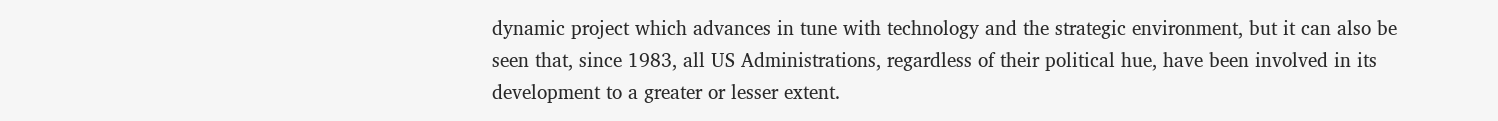dynamic project which advances in tune with technology and the strategic environment, but it can also be seen that, since 1983, all US Administrations, regardless of their political hue, have been involved in its development to a greater or lesser extent.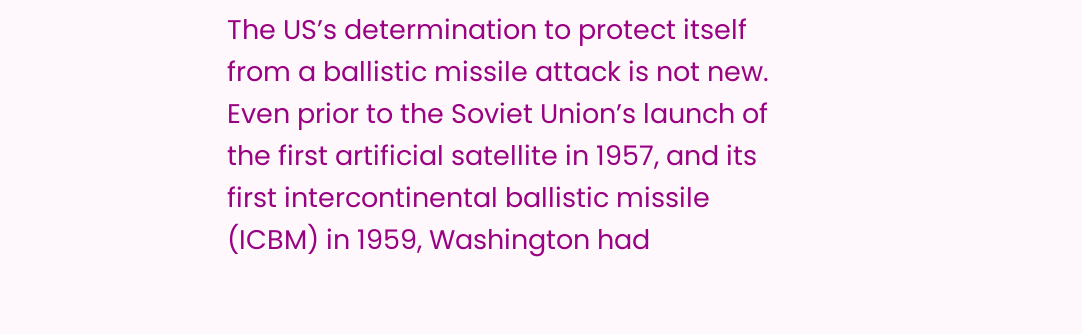The US’s determination to protect itself from a ballistic missile attack is not new. Even prior to the Soviet Union’s launch of the first artificial satellite in 1957, and its first intercontinental ballistic missile (ICBM) in 1959, Washington had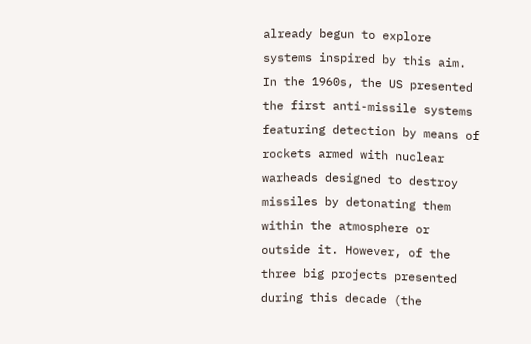already begun to explore systems inspired by this aim. In the 1960s, the US presented the first anti-missile systems featuring detection by means of rockets armed with nuclear warheads designed to destroy missiles by detonating them within the atmosphere or outside it. However, of the three big projects presented during this decade (the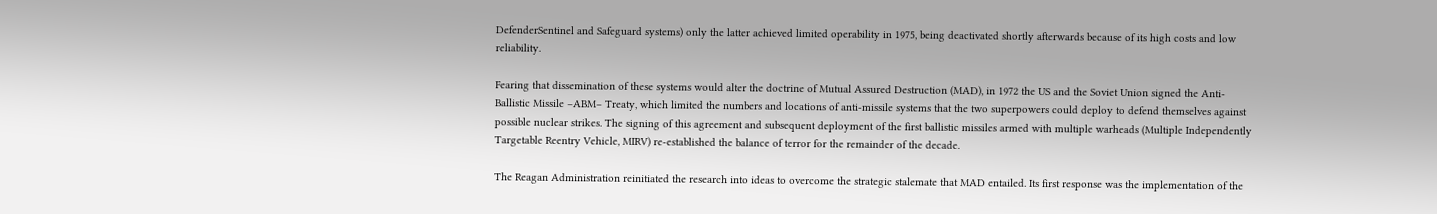DefenderSentinel and Safeguard systems) only the latter achieved limited operability in 1975, being deactivated shortly afterwards because of its high costs and low reliability.

Fearing that dissemination of these systems would alter the doctrine of Mutual Assured Destruction (MAD), in 1972 the US and the Soviet Union signed the Anti-Ballistic Missile –ABM– Treaty, which limited the numbers and locations of anti-missile systems that the two superpowers could deploy to defend themselves against possible nuclear strikes. The signing of this agreement and subsequent deployment of the first ballistic missiles armed with multiple warheads (Multiple Independently Targetable Reentry Vehicle, MIRV) re-established the balance of terror for the remainder of the decade.

The Reagan Administration reinitiated the research into ideas to overcome the strategic stalemate that MAD entailed. Its first response was the implementation of the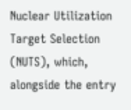Nuclear Utilization Target Selection (NUTS), which, alongside the entry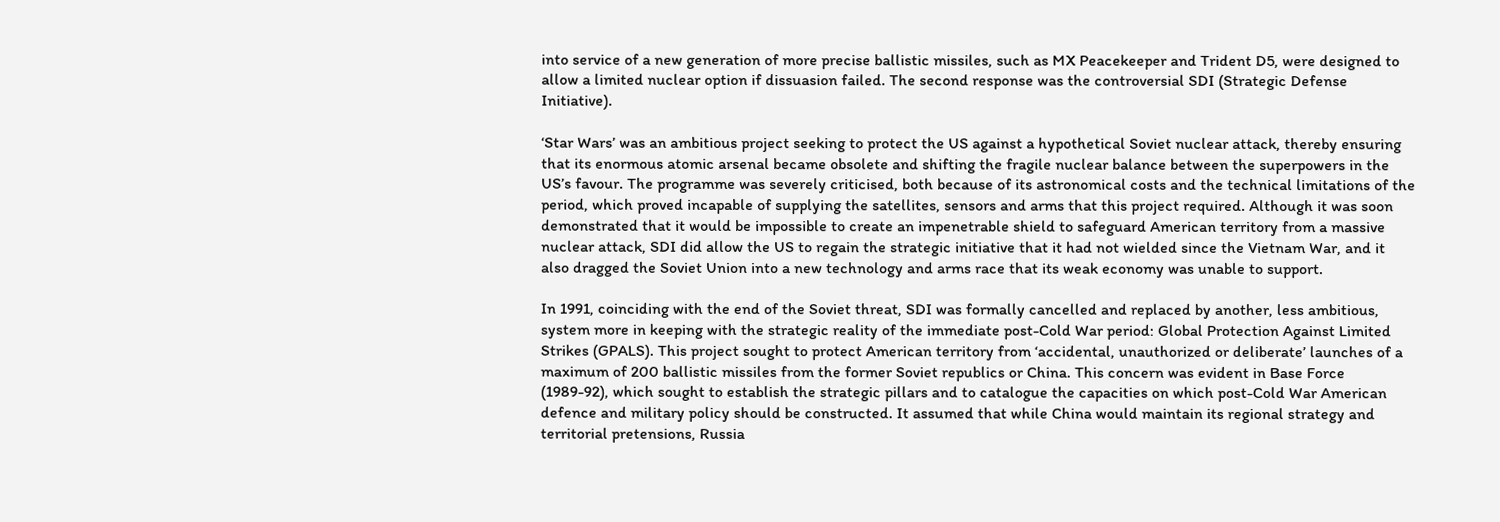into service of a new generation of more precise ballistic missiles, such as MX Peacekeeper and Trident D5, were designed to allow a limited nuclear option if dissuasion failed. The second response was the controversial SDI (Strategic Defense Initiative).

‘Star Wars’ was an ambitious project seeking to protect the US against a hypothetical Soviet nuclear attack, thereby ensuring that its enormous atomic arsenal became obsolete and shifting the fragile nuclear balance between the superpowers in the US’s favour. The programme was severely criticised, both because of its astronomical costs and the technical limitations of the period, which proved incapable of supplying the satellites, sensors and arms that this project required. Although it was soon demonstrated that it would be impossible to create an impenetrable shield to safeguard American territory from a massive nuclear attack, SDI did allow the US to regain the strategic initiative that it had not wielded since the Vietnam War, and it also dragged the Soviet Union into a new technology and arms race that its weak economy was unable to support.

In 1991, coinciding with the end of the Soviet threat, SDI was formally cancelled and replaced by another, less ambitious, system more in keeping with the strategic reality of the immediate post-Cold War period: Global Protection Against Limited Strikes (GPALS). This project sought to protect American territory from ‘accidental, unauthorized or deliberate’ launches of a maximum of 200 ballistic missiles from the former Soviet republics or China. This concern was evident in Base Force (1989-92), which sought to establish the strategic pillars and to catalogue the capacities on which post-Cold War American defence and military policy should be constructed. It assumed that while China would maintain its regional strategy and territorial pretensions, Russia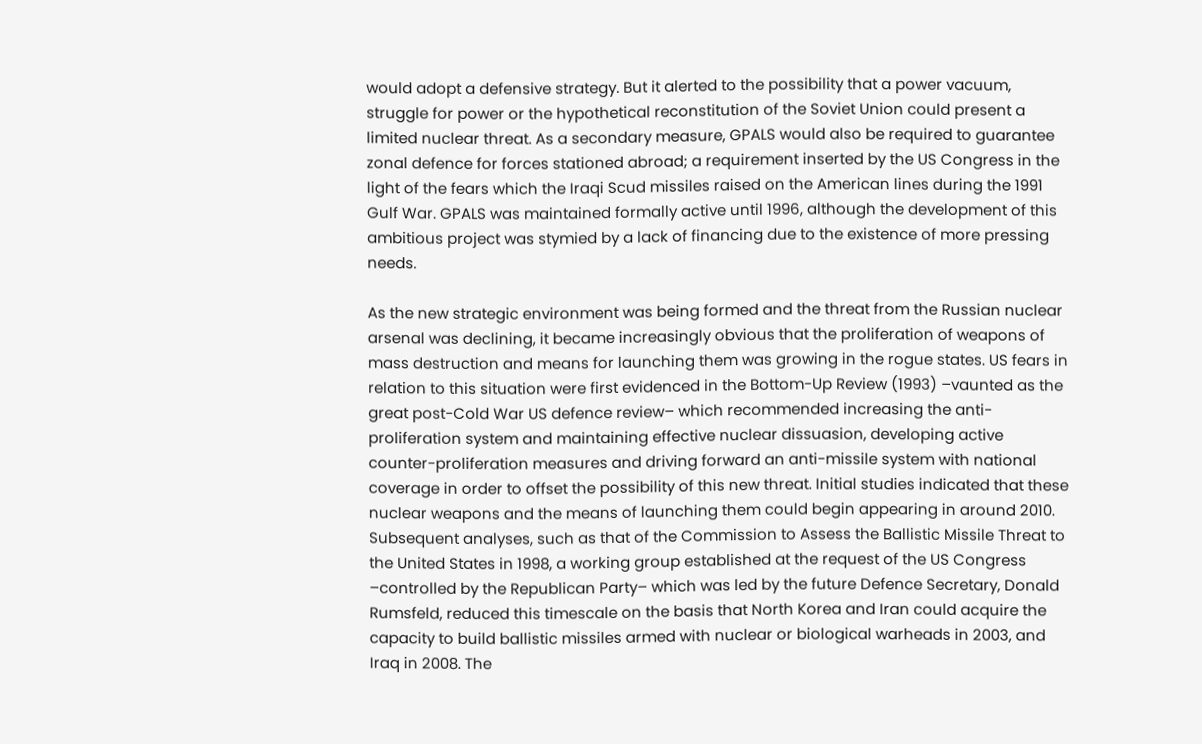would adopt a defensive strategy. But it alerted to the possibility that a power vacuum, struggle for power or the hypothetical reconstitution of the Soviet Union could present a limited nuclear threat. As a secondary measure, GPALS would also be required to guarantee zonal defence for forces stationed abroad; a requirement inserted by the US Congress in the light of the fears which the Iraqi Scud missiles raised on the American lines during the 1991 Gulf War. GPALS was maintained formally active until 1996, although the development of this ambitious project was stymied by a lack of financing due to the existence of more pressing needs.

As the new strategic environment was being formed and the threat from the Russian nuclear arsenal was declining, it became increasingly obvious that the proliferation of weapons of mass destruction and means for launching them was growing in the rogue states. US fears in relation to this situation were first evidenced in the Bottom-Up Review (1993) –vaunted as the great post-Cold War US defence review– which recommended increasing the anti-proliferation system and maintaining effective nuclear dissuasion, developing active counter-proliferation measures and driving forward an anti-missile system with national coverage in order to offset the possibility of this new threat. Initial studies indicated that these nuclear weapons and the means of launching them could begin appearing in around 2010. Subsequent analyses, such as that of the Commission to Assess the Ballistic Missile Threat to the United States in 1998, a working group established at the request of the US Congress –controlled by the Republican Party– which was led by the future Defence Secretary, Donald Rumsfeld, reduced this timescale on the basis that North Korea and Iran could acquire the capacity to build ballistic missiles armed with nuclear or biological warheads in 2003, and Iraq in 2008. The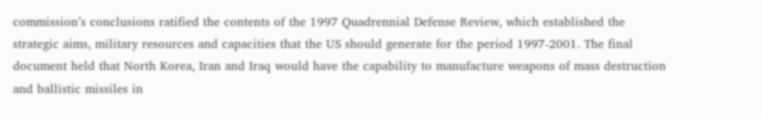commission’s conclusions ratified the contents of the 1997 Quadrennial Defense Review, which established the strategic aims, military resources and capacities that the US should generate for the period 1997-2001. The final document held that North Korea, Iran and Iraq would have the capability to manufacture weapons of mass destruction and ballistic missiles in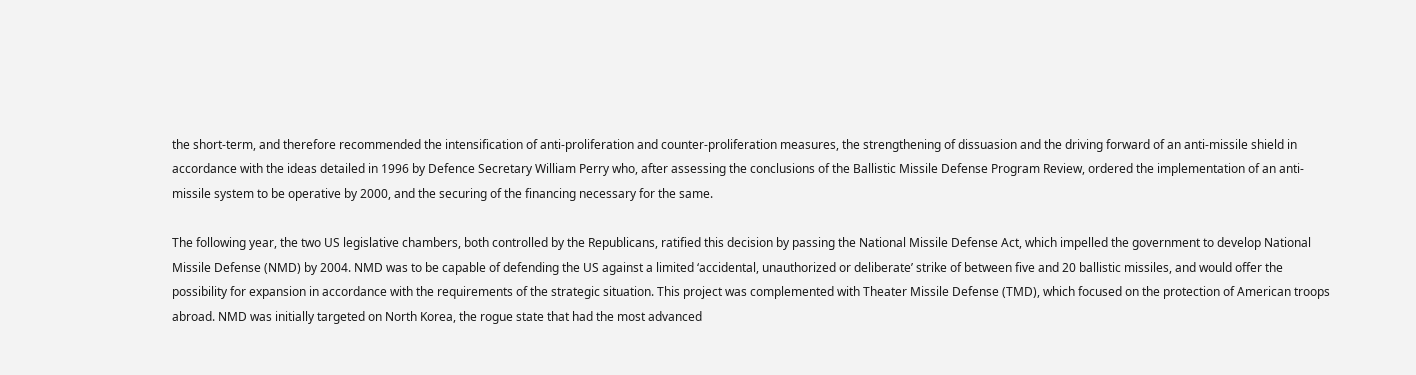the short-term, and therefore recommended the intensification of anti-proliferation and counter-proliferation measures, the strengthening of dissuasion and the driving forward of an anti-missile shield in accordance with the ideas detailed in 1996 by Defence Secretary William Perry who, after assessing the conclusions of the Ballistic Missile Defense Program Review, ordered the implementation of an anti-missile system to be operative by 2000, and the securing of the financing necessary for the same.

The following year, the two US legislative chambers, both controlled by the Republicans, ratified this decision by passing the National Missile Defense Act, which impelled the government to develop National Missile Defense (NMD) by 2004. NMD was to be capable of defending the US against a limited ‘accidental, unauthorized or deliberate’ strike of between five and 20 ballistic missiles, and would offer the possibility for expansion in accordance with the requirements of the strategic situation. This project was complemented with Theater Missile Defense (TMD), which focused on the protection of American troops abroad. NMD was initially targeted on North Korea, the rogue state that had the most advanced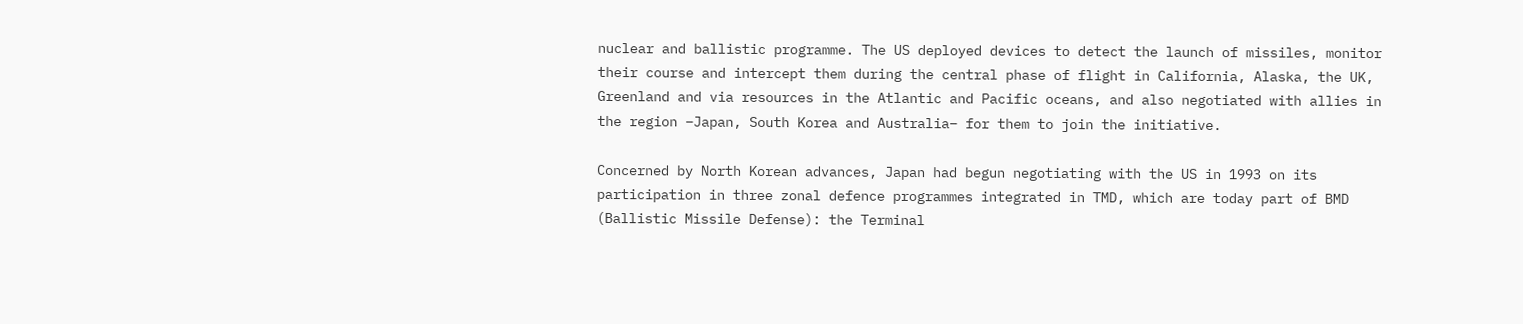nuclear and ballistic programme. The US deployed devices to detect the launch of missiles, monitor their course and intercept them during the central phase of flight in California, Alaska, the UK, Greenland and via resources in the Atlantic and Pacific oceans, and also negotiated with allies in the region –Japan, South Korea and Australia– for them to join the initiative.

Concerned by North Korean advances, Japan had begun negotiating with the US in 1993 on its participation in three zonal defence programmes integrated in TMD, which are today part of BMD (Ballistic Missile Defense): the Terminal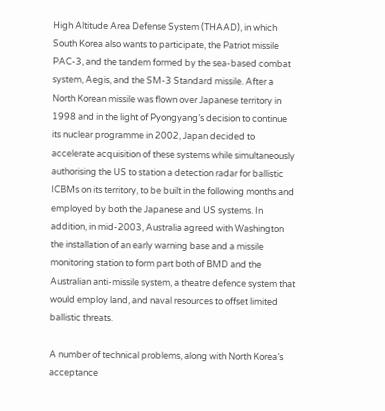High Altitude Area Defense System (THAAD), in which South Korea also wants to participate, the Patriot missile PAC-3, and the tandem formed by the sea-based combat system, Aegis, and the SM-3 Standard missile. After a North Korean missile was flown over Japanese territory in 1998 and in the light of Pyongyang’s decision to continue its nuclear programme in 2002, Japan decided to accelerate acquisition of these systems while simultaneously authorising the US to station a detection radar for ballistic ICBMs on its territory, to be built in the following months and employed by both the Japanese and US systems. In addition, in mid-2003, Australia agreed with Washington the installation of an early warning base and a missile monitoring station to form part both of BMD and the Australian anti-missile system, a theatre defence system that would employ land, and naval resources to offset limited ballistic threats.

A number of technical problems, along with North Korea’s acceptance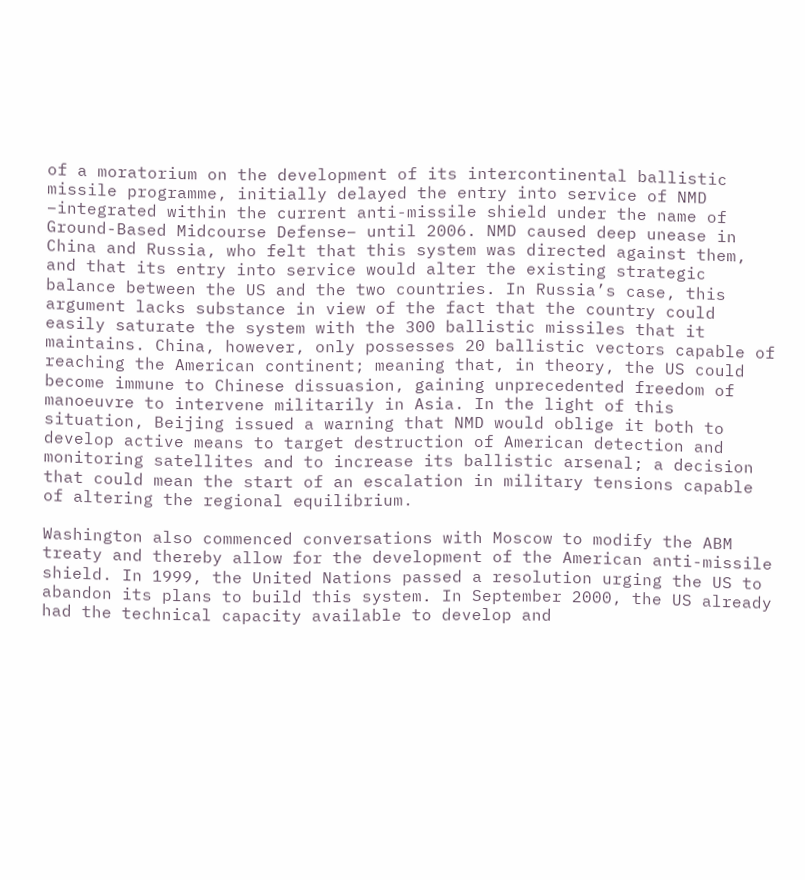of a moratorium on the development of its intercontinental ballistic missile programme, initially delayed the entry into service of NMD –integrated within the current anti-missile shield under the name of Ground-Based Midcourse Defense– until 2006. NMD caused deep unease in China and Russia, who felt that this system was directed against them, and that its entry into service would alter the existing strategic balance between the US and the two countries. In Russia’s case, this argument lacks substance in view of the fact that the country could easily saturate the system with the 300 ballistic missiles that it maintains. China, however, only possesses 20 ballistic vectors capable of reaching the American continent; meaning that, in theory, the US could become immune to Chinese dissuasion, gaining unprecedented freedom of manoeuvre to intervene militarily in Asia. In the light of this situation, Beijing issued a warning that NMD would oblige it both to develop active means to target destruction of American detection and monitoring satellites and to increase its ballistic arsenal; a decision that could mean the start of an escalation in military tensions capable of altering the regional equilibrium.

Washington also commenced conversations with Moscow to modify the ABM treaty and thereby allow for the development of the American anti-missile shield. In 1999, the United Nations passed a resolution urging the US to abandon its plans to build this system. In September 2000, the US already had the technical capacity available to develop and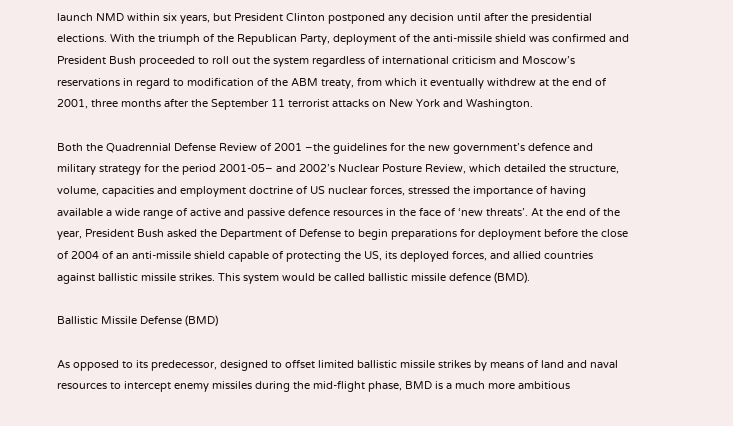launch NMD within six years, but President Clinton postponed any decision until after the presidential elections. With the triumph of the Republican Party, deployment of the anti-missile shield was confirmed and President Bush proceeded to roll out the system regardless of international criticism and Moscow’s reservations in regard to modification of the ABM treaty, from which it eventually withdrew at the end of 2001, three months after the September 11 terrorist attacks on New York and Washington.

Both the Quadrennial Defense Review of 2001 –the guidelines for the new government’s defence and military strategy for the period 2001-05– and 2002’s Nuclear Posture Review, which detailed the structure, volume, capacities and employment doctrine of US nuclear forces, stressed the importance of having available a wide range of active and passive defence resources in the face of ‘new threats’. At the end of the year, President Bush asked the Department of Defense to begin preparations for deployment before the close of 2004 of an anti-missile shield capable of protecting the US, its deployed forces, and allied countries against ballistic missile strikes. This system would be called ballistic missile defence (BMD).

Ballistic Missile Defense (BMD)

As opposed to its predecessor, designed to offset limited ballistic missile strikes by means of land and naval resources to intercept enemy missiles during the mid-flight phase, BMD is a much more ambitious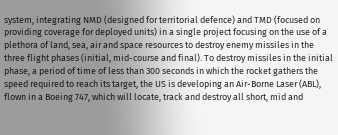system, integrating NMD (designed for territorial defence) and TMD (focused on providing coverage for deployed units) in a single project focusing on the use of a plethora of land, sea, air and space resources to destroy enemy missiles in the three flight phases (initial, mid-course and final). To destroy missiles in the initial phase, a period of time of less than 300 seconds in which the rocket gathers the speed required to reach its target, the US is developing an Air-Borne Laser (ABL), flown in a Boeing 747, which will locate, track and destroy all short, mid and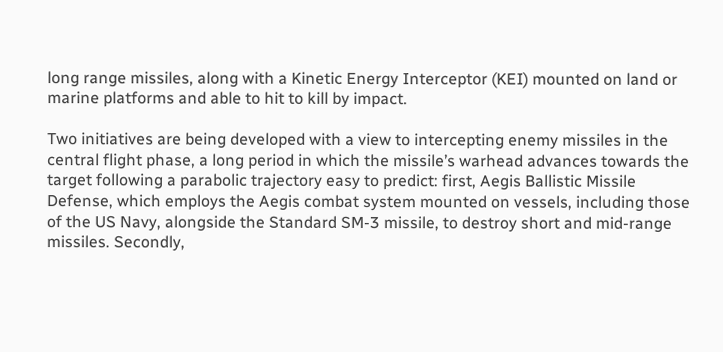long range missiles, along with a Kinetic Energy Interceptor (KEI) mounted on land or marine platforms and able to hit to kill by impact.

Two initiatives are being developed with a view to intercepting enemy missiles in the central flight phase, a long period in which the missile’s warhead advances towards the target following a parabolic trajectory easy to predict: first, Aegis Ballistic Missile Defense, which employs the Aegis combat system mounted on vessels, including those of the US Navy, alongside the Standard SM-3 missile, to destroy short and mid-range missiles. Secondly,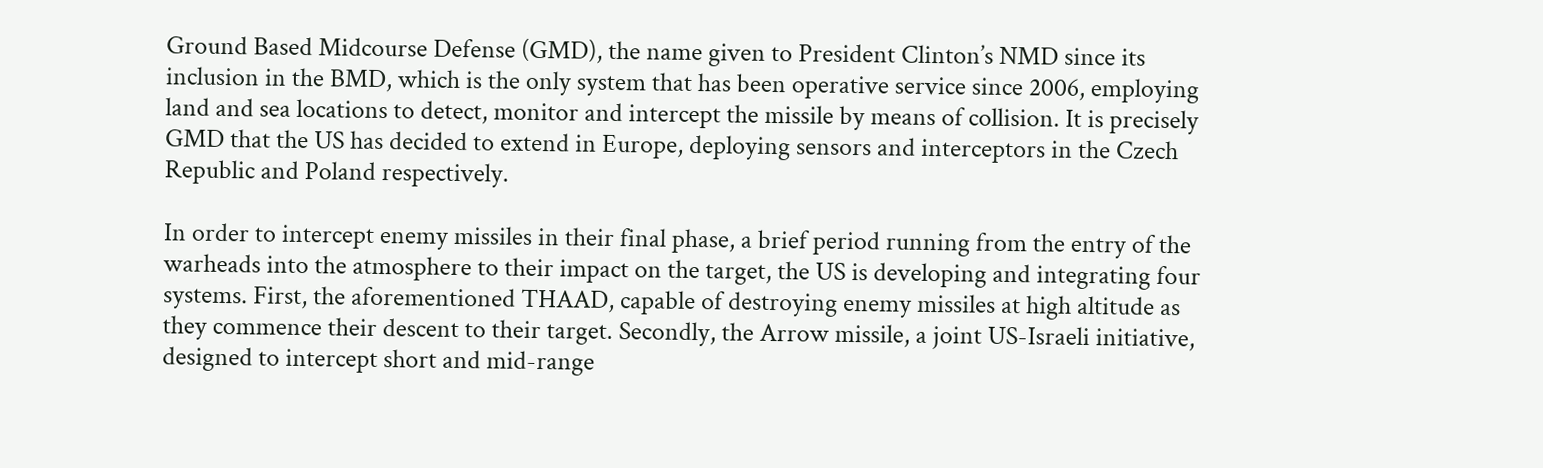Ground Based Midcourse Defense (GMD), the name given to President Clinton’s NMD since its inclusion in the BMD, which is the only system that has been operative service since 2006, employing land and sea locations to detect, monitor and intercept the missile by means of collision. It is precisely GMD that the US has decided to extend in Europe, deploying sensors and interceptors in the Czech Republic and Poland respectively.

In order to intercept enemy missiles in their final phase, a brief period running from the entry of the warheads into the atmosphere to their impact on the target, the US is developing and integrating four systems. First, the aforementioned THAAD, capable of destroying enemy missiles at high altitude as they commence their descent to their target. Secondly, the Arrow missile, a joint US-Israeli initiative, designed to intercept short and mid-range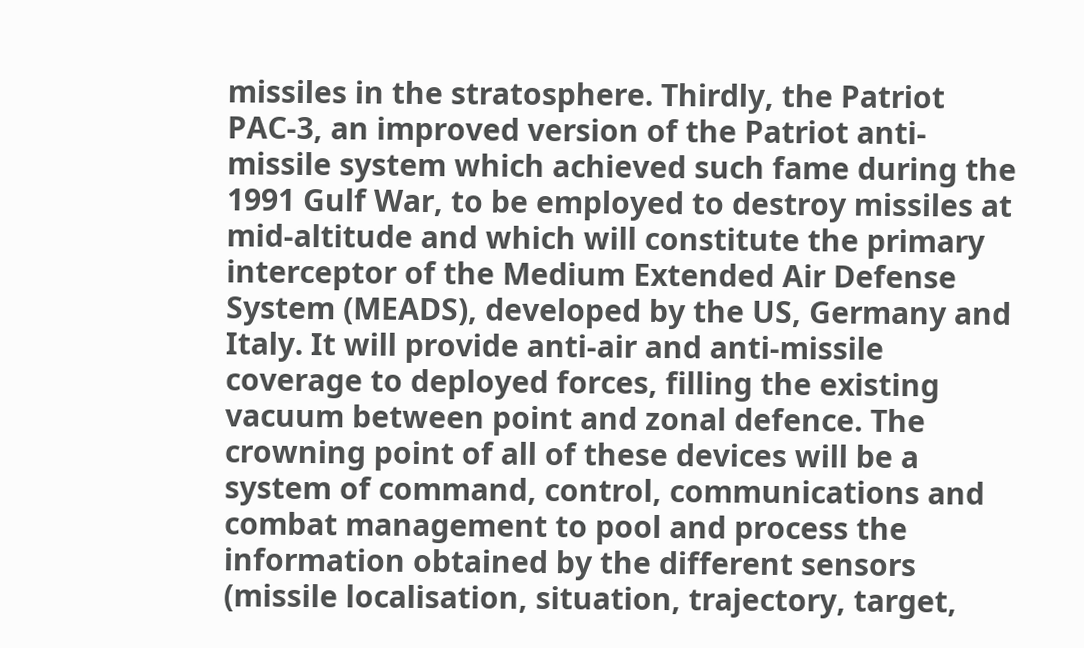missiles in the stratosphere. Thirdly, the Patriot PAC-3, an improved version of the Patriot anti-missile system which achieved such fame during the 1991 Gulf War, to be employed to destroy missiles at mid-altitude and which will constitute the primary interceptor of the Medium Extended Air Defense System (MEADS), developed by the US, Germany and Italy. It will provide anti-air and anti-missile coverage to deployed forces, filling the existing vacuum between point and zonal defence. The crowning point of all of these devices will be a system of command, control, communications and combat management to pool and process the information obtained by the different sensors (missile localisation, situation, trajectory, target,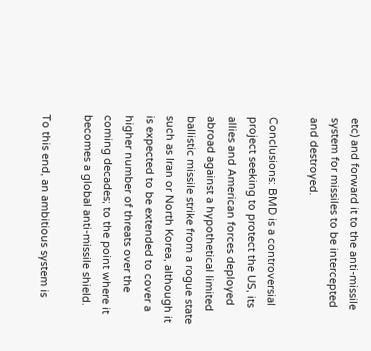etc) and forward it to the anti-missile system for missiles to be intercepted and destroyed.

Conclusions: BMD is a controversial project seeking to protect the US, its allies and American forces deployed abroad against a hypothetical limited ballistic missile strike from a rogue state such as Iran or North Korea, although it is expected to be extended to cover a higher number of threats over the coming decades; to the point where it becomes a global anti-missile shield.

To this end, an ambitious system is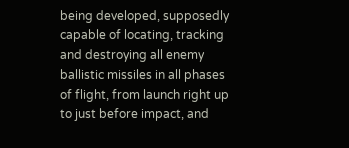being developed, supposedly capable of locating, tracking and destroying all enemy ballistic missiles in all phases of flight, from launch right up to just before impact, and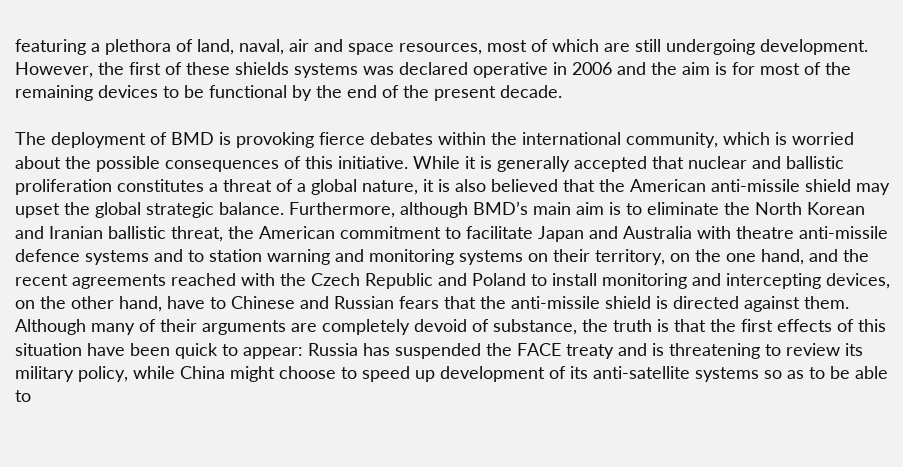featuring a plethora of land, naval, air and space resources, most of which are still undergoing development. However, the first of these shields systems was declared operative in 2006 and the aim is for most of the remaining devices to be functional by the end of the present decade.

The deployment of BMD is provoking fierce debates within the international community, which is worried about the possible consequences of this initiative. While it is generally accepted that nuclear and ballistic proliferation constitutes a threat of a global nature, it is also believed that the American anti-missile shield may upset the global strategic balance. Furthermore, although BMD’s main aim is to eliminate the North Korean and Iranian ballistic threat, the American commitment to facilitate Japan and Australia with theatre anti-missile defence systems and to station warning and monitoring systems on their territory, on the one hand, and the recent agreements reached with the Czech Republic and Poland to install monitoring and intercepting devices, on the other hand, have to Chinese and Russian fears that the anti-missile shield is directed against them. Although many of their arguments are completely devoid of substance, the truth is that the first effects of this situation have been quick to appear: Russia has suspended the FACE treaty and is threatening to review its military policy, while China might choose to speed up development of its anti-satellite systems so as to be able to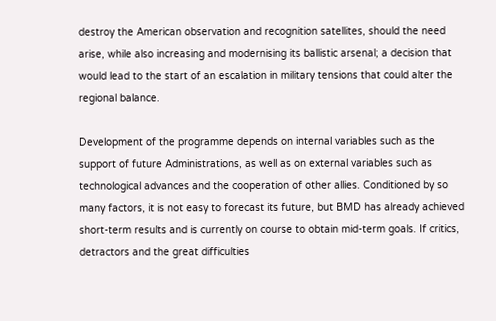destroy the American observation and recognition satellites, should the need arise, while also increasing and modernising its ballistic arsenal; a decision that would lead to the start of an escalation in military tensions that could alter the regional balance.

Development of the programme depends on internal variables such as the support of future Administrations, as well as on external variables such as technological advances and the cooperation of other allies. Conditioned by so many factors, it is not easy to forecast its future, but BMD has already achieved short-term results and is currently on course to obtain mid-term goals. If critics, detractors and the great difficulties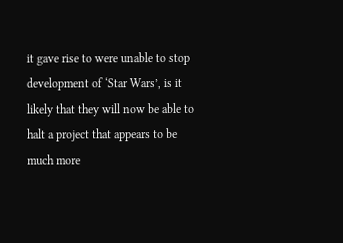it gave rise to were unable to stop development of ‘Star Wars’, is it likely that they will now be able to halt a project that appears to be much more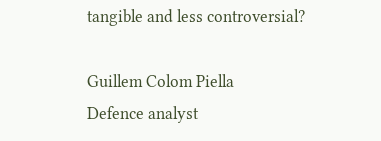tangible and less controversial?

Guillem Colom Piella
Defence analyst